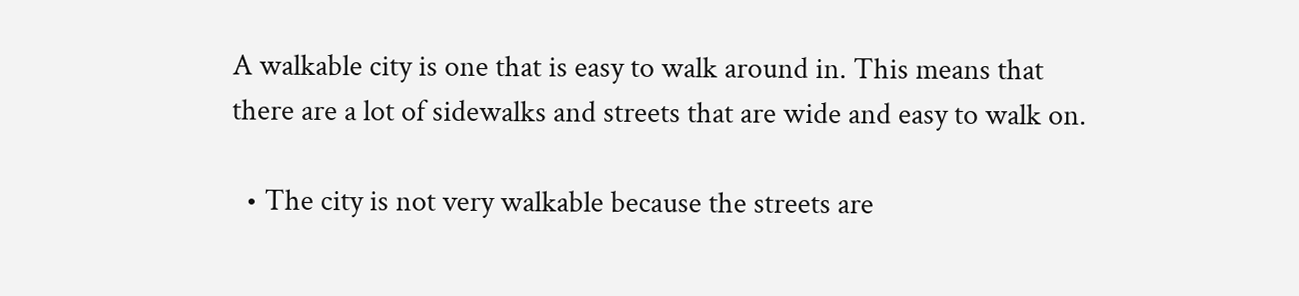A walkable city is one that is easy to walk around in. This means that there are a lot of sidewalks and streets that are wide and easy to walk on.

  • The city is not very walkable because the streets are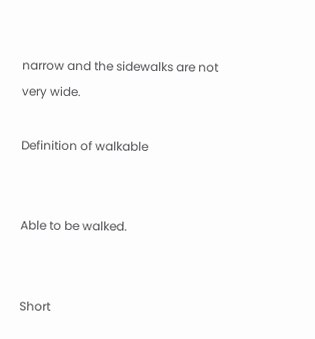narrow and the sidewalks are not very wide.

Definition of walkable


Able to be walked.


Short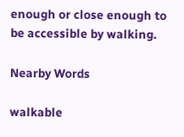enough or close enough to be accessible by walking.

Nearby Words

walkable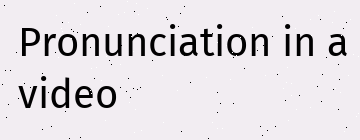Pronunciation in a video